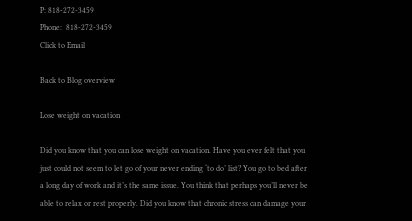P: 818-272-3459
Phone:  818-272-3459
Click to Email

Back to Blog overview

Lose weight on vacation

Did you know that you can lose weight on vacation. Have you ever felt that you just could not seem to let go of your never ending ‘to do’ list? You go to bed after a long day of work and it’s the same issue. You think that perhaps you’ll never be able to relax or rest properly. Did you know that chronic stress can damage your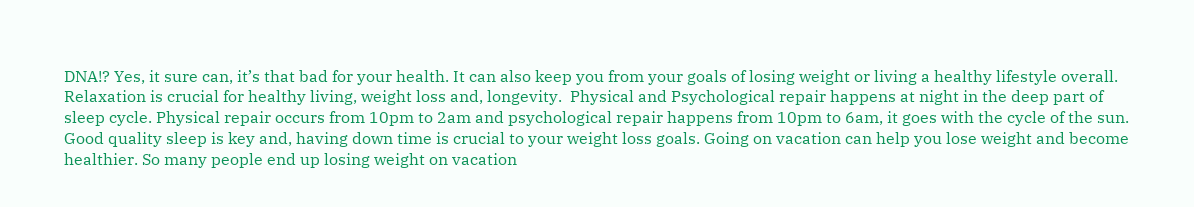DNA!? Yes, it sure can, it’s that bad for your health. It can also keep you from your goals of losing weight or living a healthy lifestyle overall. Relaxation is crucial for healthy living, weight loss and, longevity.  Physical and Psychological repair happens at night in the deep part of sleep cycle. Physical repair occurs from 10pm to 2am and psychological repair happens from 10pm to 6am, it goes with the cycle of the sun. Good quality sleep is key and, having down time is crucial to your weight loss goals. Going on vacation can help you lose weight and become healthier. So many people end up losing weight on vacation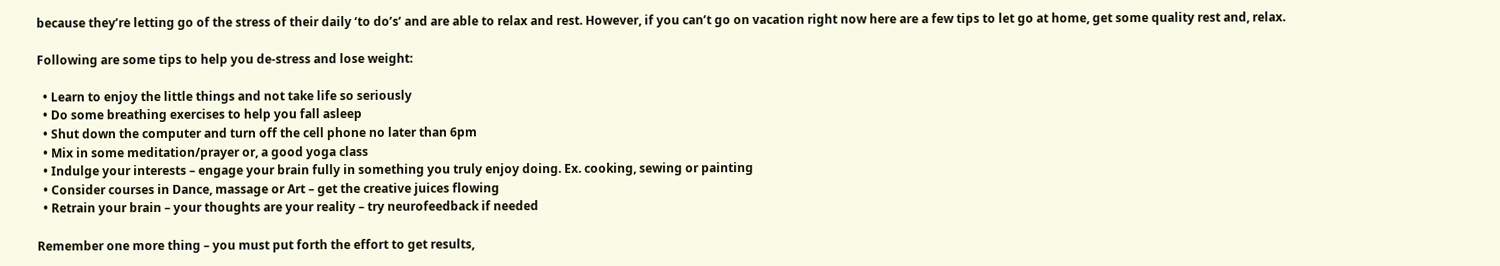because they’re letting go of the stress of their daily ‘to do’s’ and are able to relax and rest. However, if you can’t go on vacation right now here are a few tips to let go at home, get some quality rest and, relax.

Following are some tips to help you de-stress and lose weight:

  • Learn to enjoy the little things and not take life so seriously
  • Do some breathing exercises to help you fall asleep
  • Shut down the computer and turn off the cell phone no later than 6pm
  • Mix in some meditation/prayer or, a good yoga class
  • Indulge your interests – engage your brain fully in something you truly enjoy doing. Ex. cooking, sewing or painting
  • Consider courses in Dance, massage or Art – get the creative juices flowing
  • Retrain your brain – your thoughts are your reality – try neurofeedback if needed

Remember one more thing – you must put forth the effort to get results,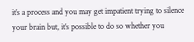it’s a process and you may get impatient trying to silence your brain but, it’s possible to do so whether you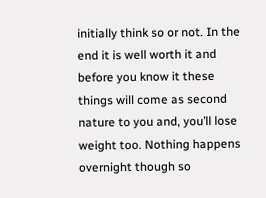initially think so or not. In the end it is well worth it and before you know it these things will come as second nature to you and, you’ll lose weight too. Nothing happens overnight though so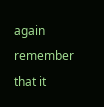again remember that it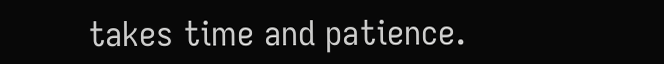takes time and patience.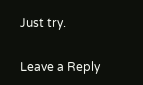Just try.

Leave a Reply